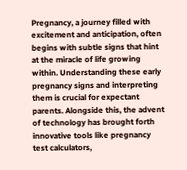Pregnancy, a journey filled with excitement and anticipation, often begins with subtle signs that hint at the miracle of life growing within. Understanding these early pregnancy signs and interpreting them is crucial for expectant parents. Alongside this, the advent of technology has brought forth innovative tools like pregnancy test calculators,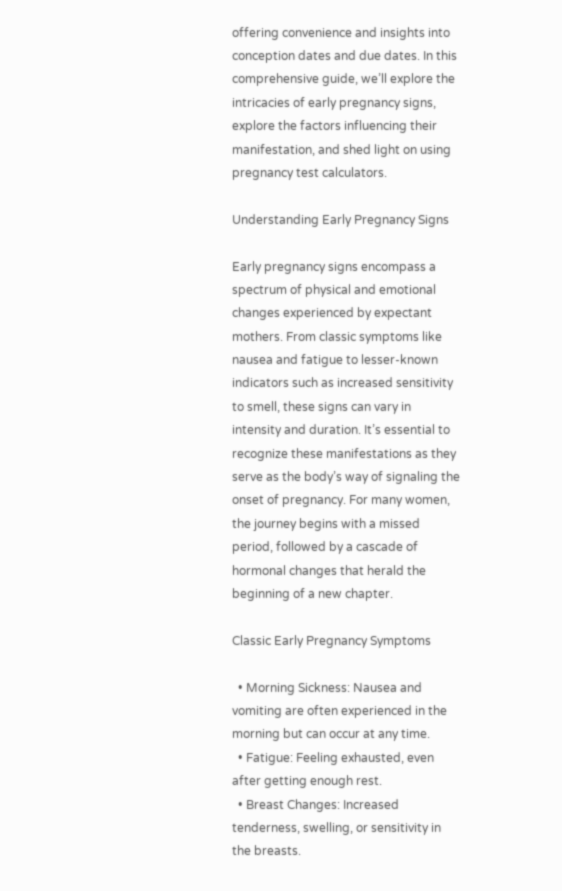offering convenience and insights into conception dates and due dates. In this comprehensive guide, we’ll explore the intricacies of early pregnancy signs, explore the factors influencing their manifestation, and shed light on using pregnancy test calculators.

Understanding Early Pregnancy Signs

Early pregnancy signs encompass a spectrum of physical and emotional changes experienced by expectant mothers. From classic symptoms like nausea and fatigue to lesser-known indicators such as increased sensitivity to smell, these signs can vary in intensity and duration. It’s essential to recognize these manifestations as they serve as the body’s way of signaling the onset of pregnancy. For many women, the journey begins with a missed period, followed by a cascade of hormonal changes that herald the beginning of a new chapter.

Classic Early Pregnancy Symptoms

  • Morning Sickness: Nausea and vomiting are often experienced in the morning but can occur at any time.
  • Fatigue: Feeling exhausted, even after getting enough rest.
  • Breast Changes: Increased tenderness, swelling, or sensitivity in the breasts.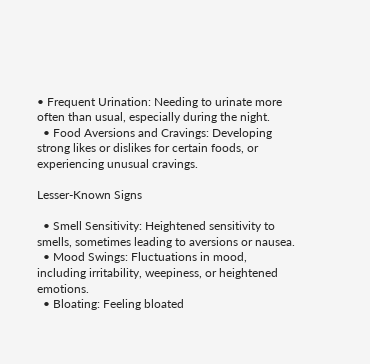• Frequent Urination: Needing to urinate more often than usual, especially during the night.
  • Food Aversions and Cravings: Developing strong likes or dislikes for certain foods, or experiencing unusual cravings.

Lesser-Known Signs

  • Smell Sensitivity: Heightened sensitivity to smells, sometimes leading to aversions or nausea.
  • Mood Swings: Fluctuations in mood, including irritability, weepiness, or heightened emotions.
  • Bloating: Feeling bloated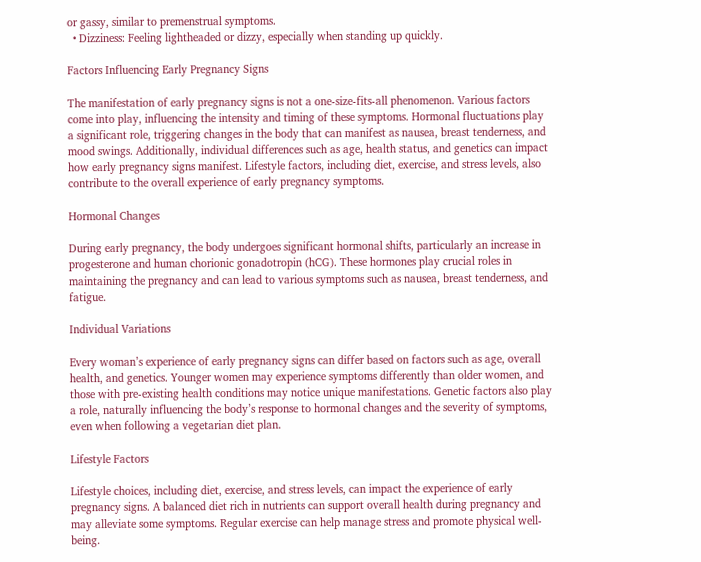or gassy, similar to premenstrual symptoms.
  • Dizziness: Feeling lightheaded or dizzy, especially when standing up quickly.

Factors Influencing Early Pregnancy Signs

The manifestation of early pregnancy signs is not a one-size-fits-all phenomenon. Various factors come into play, influencing the intensity and timing of these symptoms. Hormonal fluctuations play a significant role, triggering changes in the body that can manifest as nausea, breast tenderness, and mood swings. Additionally, individual differences such as age, health status, and genetics can impact how early pregnancy signs manifest. Lifestyle factors, including diet, exercise, and stress levels, also contribute to the overall experience of early pregnancy symptoms.

Hormonal Changes

During early pregnancy, the body undergoes significant hormonal shifts, particularly an increase in progesterone and human chorionic gonadotropin (hCG). These hormones play crucial roles in maintaining the pregnancy and can lead to various symptoms such as nausea, breast tenderness, and fatigue.

Individual Variations

Every woman’s experience of early pregnancy signs can differ based on factors such as age, overall health, and genetics. Younger women may experience symptoms differently than older women, and those with pre-existing health conditions may notice unique manifestations. Genetic factors also play a role, naturally influencing the body’s response to hormonal changes and the severity of symptoms, even when following a vegetarian diet plan.

Lifestyle Factors

Lifestyle choices, including diet, exercise, and stress levels, can impact the experience of early pregnancy signs. A balanced diet rich in nutrients can support overall health during pregnancy and may alleviate some symptoms. Regular exercise can help manage stress and promote physical well-being.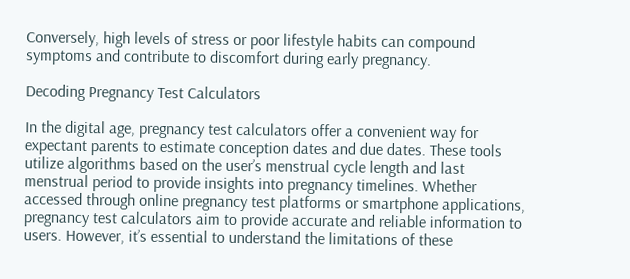Conversely, high levels of stress or poor lifestyle habits can compound symptoms and contribute to discomfort during early pregnancy.

Decoding Pregnancy Test Calculators

In the digital age, pregnancy test calculators offer a convenient way for expectant parents to estimate conception dates and due dates. These tools utilize algorithms based on the user’s menstrual cycle length and last menstrual period to provide insights into pregnancy timelines. Whether accessed through online pregnancy test platforms or smartphone applications, pregnancy test calculators aim to provide accurate and reliable information to users. However, it’s essential to understand the limitations of these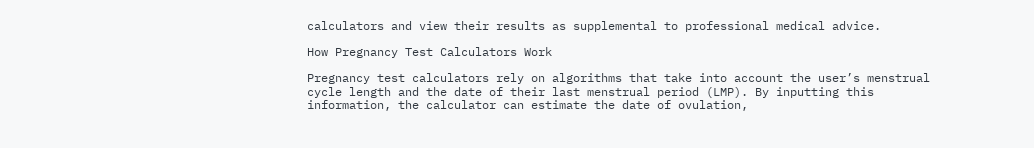calculators and view their results as supplemental to professional medical advice.

How Pregnancy Test Calculators Work

Pregnancy test calculators rely on algorithms that take into account the user’s menstrual cycle length and the date of their last menstrual period (LMP). By inputting this information, the calculator can estimate the date of ovulation,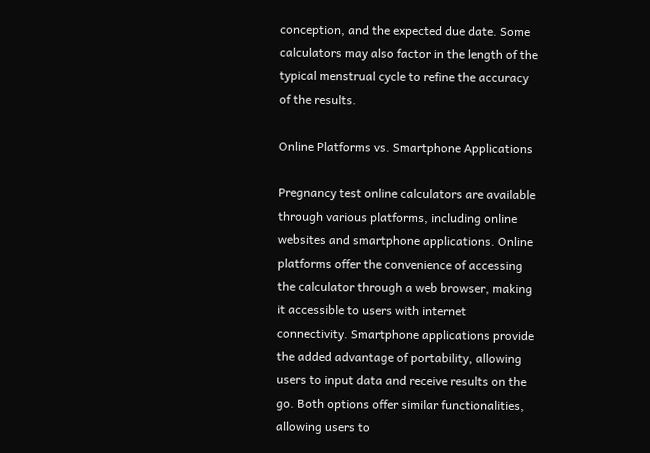conception, and the expected due date. Some calculators may also factor in the length of the typical menstrual cycle to refine the accuracy of the results.

Online Platforms vs. Smartphone Applications

Pregnancy test online calculators are available through various platforms, including online websites and smartphone applications. Online platforms offer the convenience of accessing the calculator through a web browser, making it accessible to users with internet connectivity. Smartphone applications provide the added advantage of portability, allowing users to input data and receive results on the go. Both options offer similar functionalities, allowing users to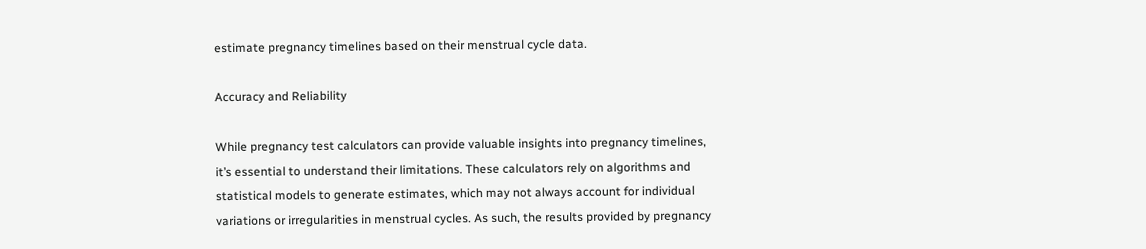estimate pregnancy timelines based on their menstrual cycle data.

Accuracy and Reliability

While pregnancy test calculators can provide valuable insights into pregnancy timelines, it’s essential to understand their limitations. These calculators rely on algorithms and statistical models to generate estimates, which may not always account for individual variations or irregularities in menstrual cycles. As such, the results provided by pregnancy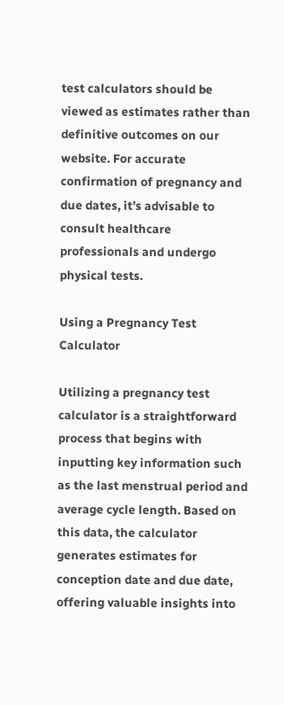test calculators should be viewed as estimates rather than definitive outcomes on our website. For accurate confirmation of pregnancy and due dates, it’s advisable to consult healthcare professionals and undergo physical tests.

Using a Pregnancy Test Calculator

Utilizing a pregnancy test calculator is a straightforward process that begins with inputting key information such as the last menstrual period and average cycle length. Based on this data, the calculator generates estimates for conception date and due date, offering valuable insights into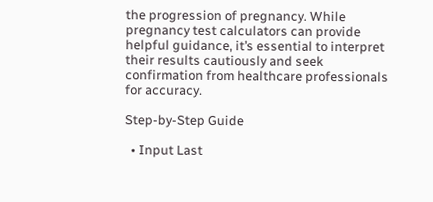the progression of pregnancy. While pregnancy test calculators can provide helpful guidance, it’s essential to interpret their results cautiously and seek confirmation from healthcare professionals for accuracy.

Step-by-Step Guide

  • Input Last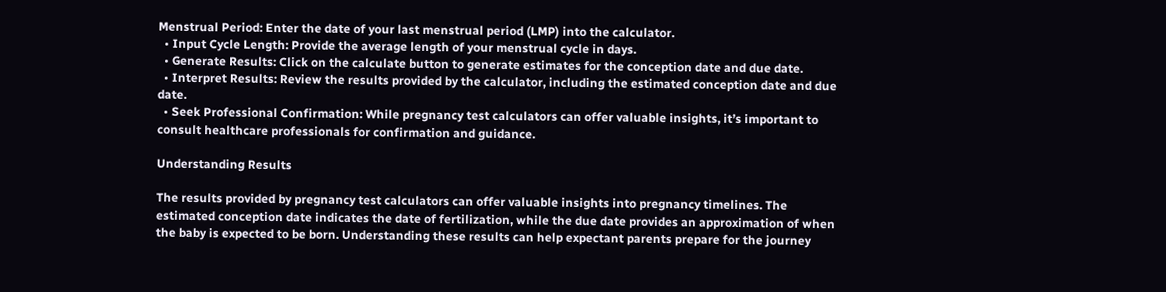Menstrual Period: Enter the date of your last menstrual period (LMP) into the calculator.
  • Input Cycle Length: Provide the average length of your menstrual cycle in days.
  • Generate Results: Click on the calculate button to generate estimates for the conception date and due date.
  • Interpret Results: Review the results provided by the calculator, including the estimated conception date and due date.
  • Seek Professional Confirmation: While pregnancy test calculators can offer valuable insights, it’s important to consult healthcare professionals for confirmation and guidance.

Understanding Results

The results provided by pregnancy test calculators can offer valuable insights into pregnancy timelines. The estimated conception date indicates the date of fertilization, while the due date provides an approximation of when the baby is expected to be born. Understanding these results can help expectant parents prepare for the journey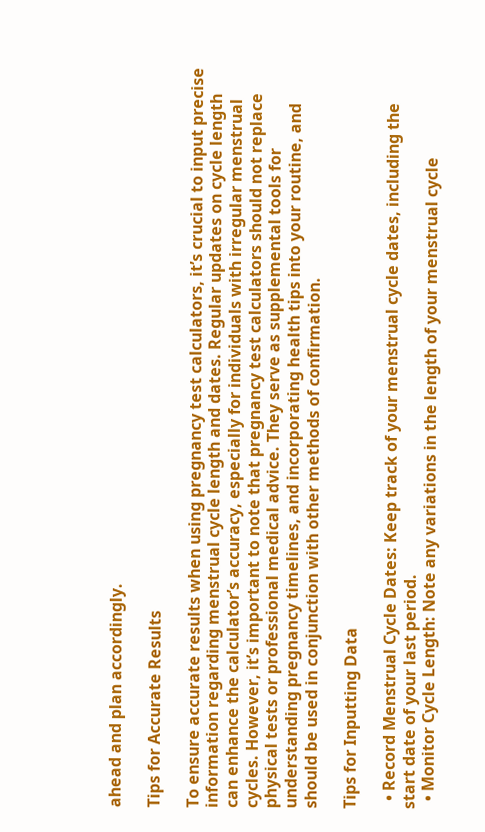ahead and plan accordingly.

Tips for Accurate Results

To ensure accurate results when using pregnancy test calculators, it’s crucial to input precise information regarding menstrual cycle length and dates. Regular updates on cycle length can enhance the calculator’s accuracy, especially for individuals with irregular menstrual cycles. However, it’s important to note that pregnancy test calculators should not replace physical tests or professional medical advice. They serve as supplemental tools for understanding pregnancy timelines, and incorporating health tips into your routine, and should be used in conjunction with other methods of confirmation.

Tips for Inputting Data

  • Record Menstrual Cycle Dates: Keep track of your menstrual cycle dates, including the start date of your last period.
  • Monitor Cycle Length: Note any variations in the length of your menstrual cycle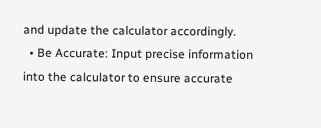and update the calculator accordingly.
  • Be Accurate: Input precise information into the calculator to ensure accurate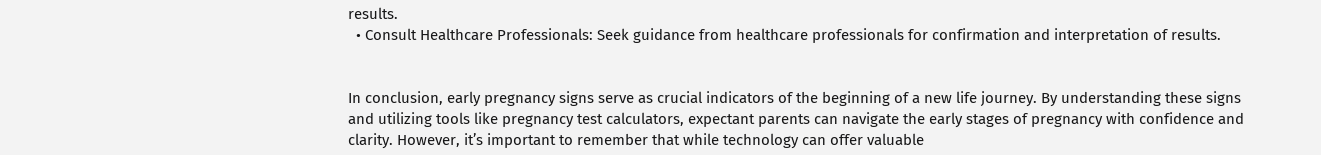results.
  • Consult Healthcare Professionals: Seek guidance from healthcare professionals for confirmation and interpretation of results.


In conclusion, early pregnancy signs serve as crucial indicators of the beginning of a new life journey. By understanding these signs and utilizing tools like pregnancy test calculators, expectant parents can navigate the early stages of pregnancy with confidence and clarity. However, it’s important to remember that while technology can offer valuable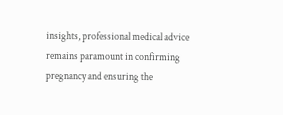insights, professional medical advice remains paramount in confirming pregnancy and ensuring the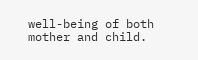well-being of both mother and child.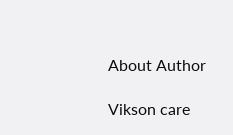About Author

Vikson care